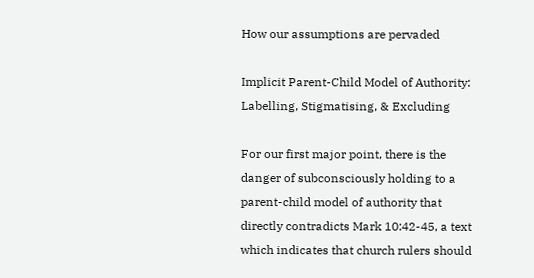How our assumptions are pervaded

Implicit Parent-Child Model of Authority: Labelling, Stigmatising, & Excluding

For our first major point, there is the danger of subconsciously holding to a parent-child model of authority that directly contradicts Mark 10:42-45, a text which indicates that church rulers should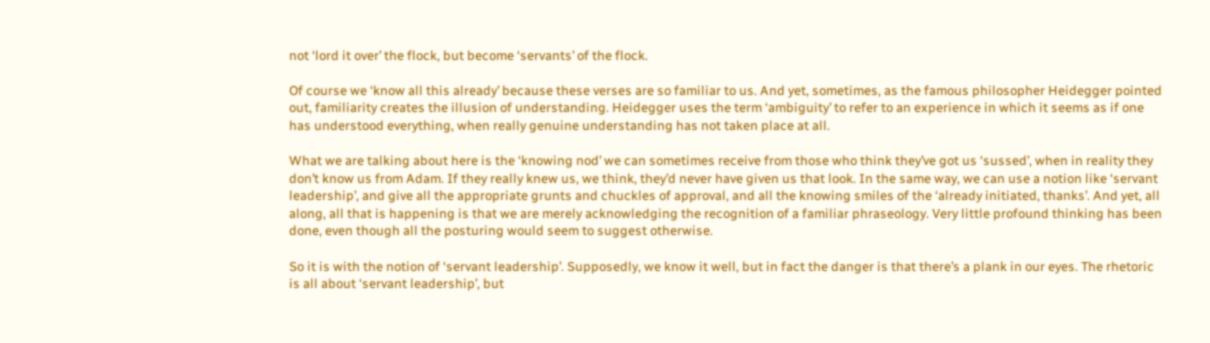not ‘lord it over’ the flock, but become ‘servants’ of the flock.

Of course we ‘know all this already’ because these verses are so familiar to us. And yet, sometimes, as the famous philosopher Heidegger pointed out, familiarity creates the illusion of understanding. Heidegger uses the term ‘ambiguity’ to refer to an experience in which it seems as if one has understood everything, when really genuine understanding has not taken place at all.

What we are talking about here is the ‘knowing nod’ we can sometimes receive from those who think they’ve got us ‘sussed’, when in reality they don’t know us from Adam. If they really knew us, we think, they’d never have given us that look. In the same way, we can use a notion like ‘servant leadership’, and give all the appropriate grunts and chuckles of approval, and all the knowing smiles of the ‘already initiated, thanks’. And yet, all along, all that is happening is that we are merely acknowledging the recognition of a familiar phraseology. Very little profound thinking has been done, even though all the posturing would seem to suggest otherwise.

So it is with the notion of ‘servant leadership’. Supposedly, we know it well, but in fact the danger is that there’s a plank in our eyes. The rhetoric is all about ‘servant leadership’, but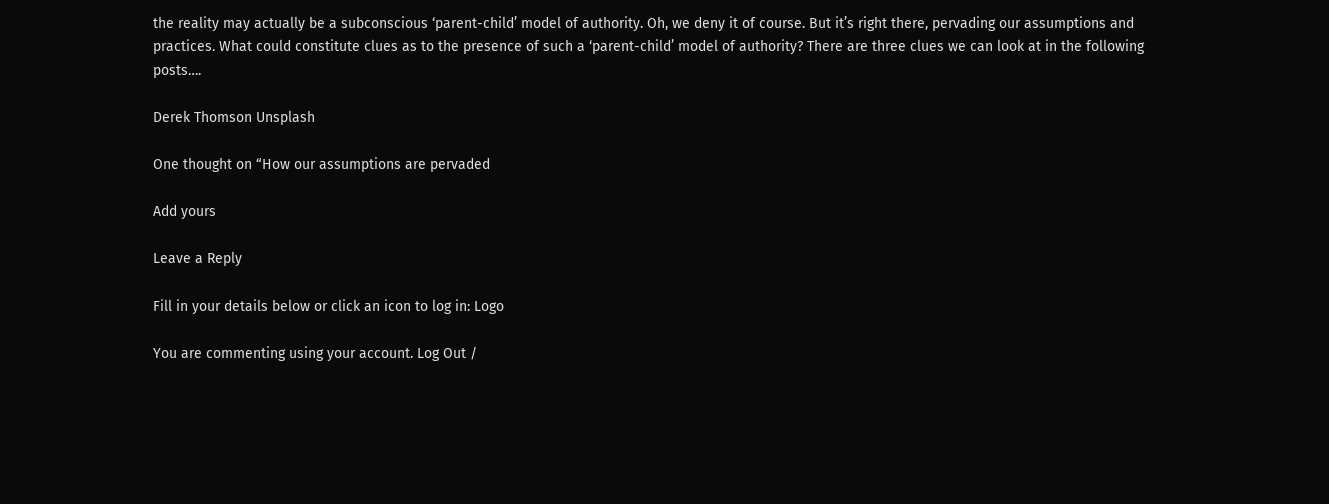the reality may actually be a subconscious ‘parent-child’ model of authority. Oh, we deny it of course. But it’s right there, pervading our assumptions and practices. What could constitute clues as to the presence of such a ‘parent-child’ model of authority? There are three clues we can look at in the following posts….

Derek Thomson Unsplash

One thought on “How our assumptions are pervaded

Add yours

Leave a Reply

Fill in your details below or click an icon to log in: Logo

You are commenting using your account. Log Out /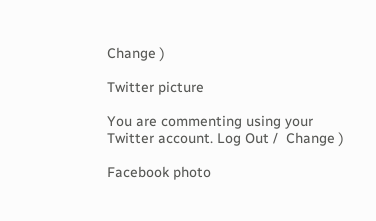Change )

Twitter picture

You are commenting using your Twitter account. Log Out /  Change )

Facebook photo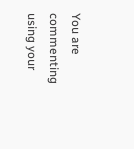You are commenting using your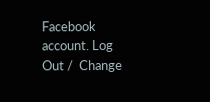Facebook account. Log Out /  Change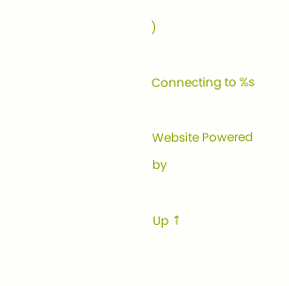)

Connecting to %s

Website Powered by

Up ↑